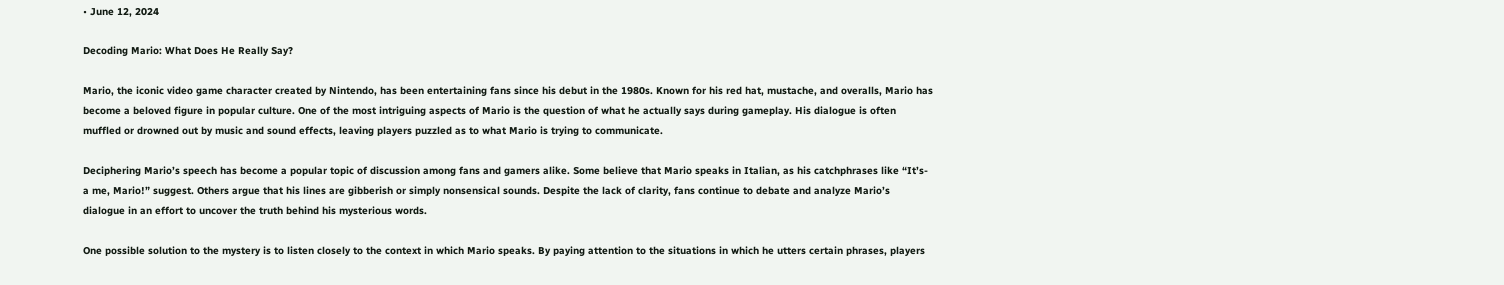• June 12, 2024

Decoding Mario: What Does He Really Say?

Mario, the iconic video game character created by Nintendo, has been entertaining fans since his debut in the 1980s. Known for his red hat, mustache, and overalls, Mario has become a beloved figure in popular culture. One of the most intriguing aspects of Mario is the question of what he actually says during gameplay. His dialogue is often muffled or drowned out by music and sound effects, leaving players puzzled as to what Mario is trying to communicate.

Deciphering Mario’s speech has become a popular topic of discussion among fans and gamers alike. Some believe that Mario speaks in Italian, as his catchphrases like “It’s-a me, Mario!” suggest. Others argue that his lines are gibberish or simply nonsensical sounds. Despite the lack of clarity, fans continue to debate and analyze Mario’s dialogue in an effort to uncover the truth behind his mysterious words.

One possible solution to the mystery is to listen closely to the context in which Mario speaks. By paying attention to the situations in which he utters certain phrases, players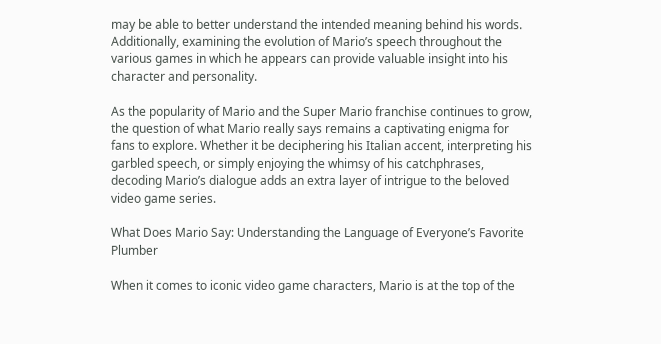may be able to better understand the intended meaning behind his words. Additionally, examining the evolution of Mario’s speech throughout the various games in which he appears can provide valuable insight into his character and personality.

As the popularity of Mario and the Super Mario franchise continues to grow, the question of what Mario really says remains a captivating enigma for fans to explore. Whether it be deciphering his Italian accent, interpreting his garbled speech, or simply enjoying the whimsy of his catchphrases, decoding Mario’s dialogue adds an extra layer of intrigue to the beloved video game series.

What Does Mario Say: Understanding the Language of Everyone’s Favorite Plumber

When it comes to iconic video game characters, Mario is at the top of the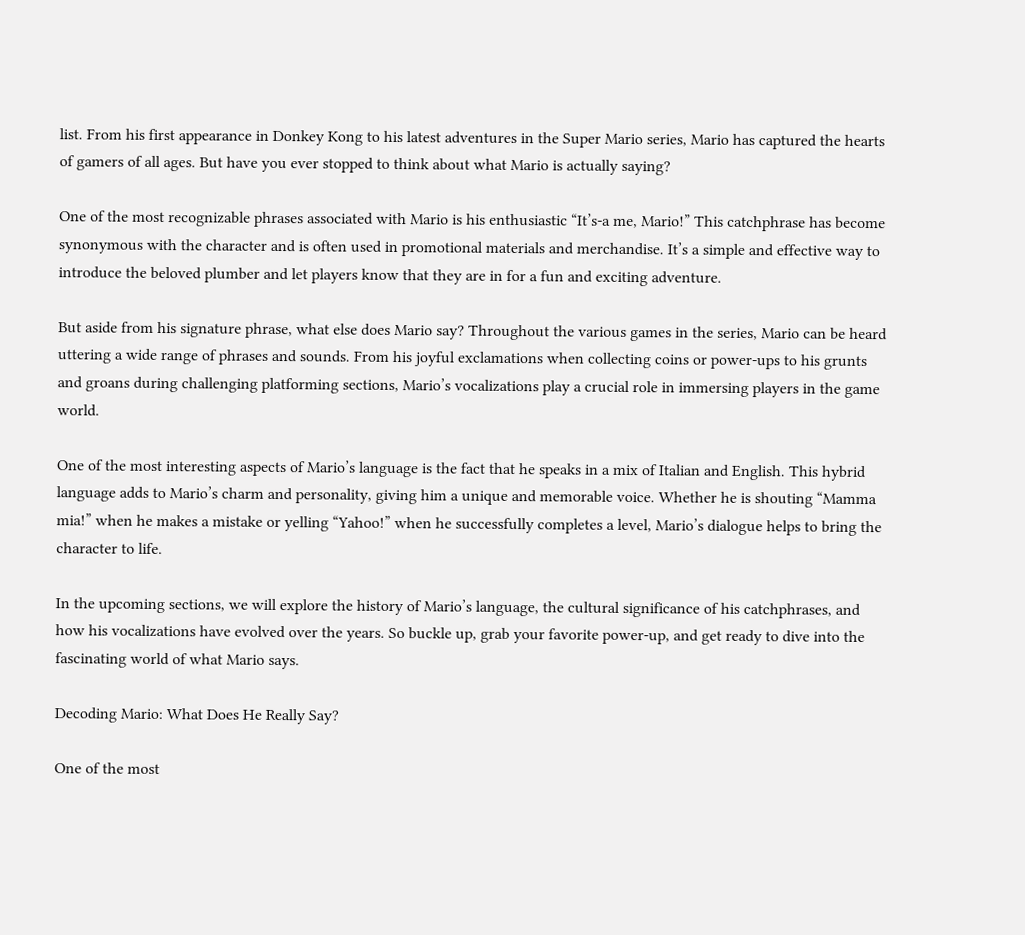list. From his first appearance in Donkey Kong to his latest adventures in the Super Mario series, Mario has captured the hearts of gamers of all ages. But have you ever stopped to think about what Mario is actually saying?

One of the most recognizable phrases associated with Mario is his enthusiastic “It’s-a me, Mario!” This catchphrase has become synonymous with the character and is often used in promotional materials and merchandise. It’s a simple and effective way to introduce the beloved plumber and let players know that they are in for a fun and exciting adventure.

But aside from his signature phrase, what else does Mario say? Throughout the various games in the series, Mario can be heard uttering a wide range of phrases and sounds. From his joyful exclamations when collecting coins or power-ups to his grunts and groans during challenging platforming sections, Mario’s vocalizations play a crucial role in immersing players in the game world.

One of the most interesting aspects of Mario’s language is the fact that he speaks in a mix of Italian and English. This hybrid language adds to Mario’s charm and personality, giving him a unique and memorable voice. Whether he is shouting “Mamma mia!” when he makes a mistake or yelling “Yahoo!” when he successfully completes a level, Mario’s dialogue helps to bring the character to life.

In the upcoming sections, we will explore the history of Mario’s language, the cultural significance of his catchphrases, and how his vocalizations have evolved over the years. So buckle up, grab your favorite power-up, and get ready to dive into the fascinating world of what Mario says.

Decoding Mario: What Does He Really Say?

One of the most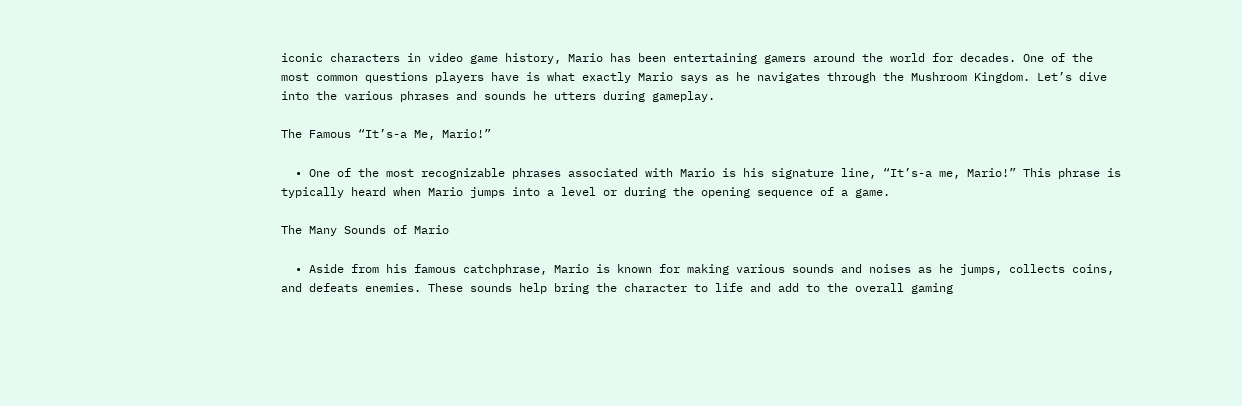iconic characters in video game history, Mario has been entertaining gamers around the world for decades. One of the most common questions players have is what exactly Mario says as he navigates through the Mushroom Kingdom. Let’s dive into the various phrases and sounds he utters during gameplay.

The Famous “It’s-a Me, Mario!”

  • One of the most recognizable phrases associated with Mario is his signature line, “It’s-a me, Mario!” This phrase is typically heard when Mario jumps into a level or during the opening sequence of a game.

The Many Sounds of Mario

  • Aside from his famous catchphrase, Mario is known for making various sounds and noises as he jumps, collects coins, and defeats enemies. These sounds help bring the character to life and add to the overall gaming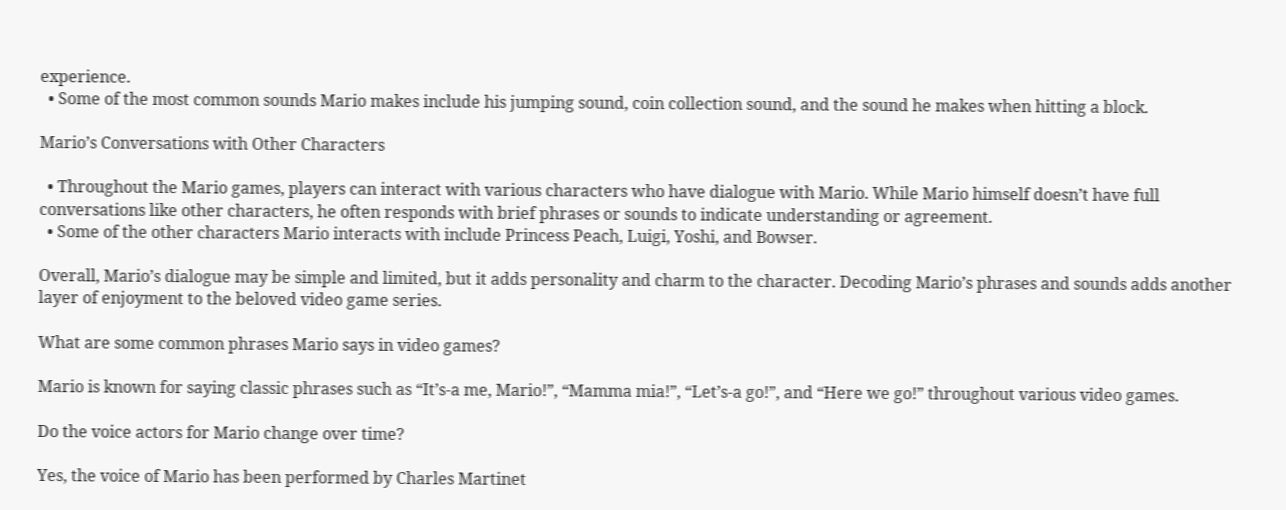experience.
  • Some of the most common sounds Mario makes include his jumping sound, coin collection sound, and the sound he makes when hitting a block.

Mario’s Conversations with Other Characters

  • Throughout the Mario games, players can interact with various characters who have dialogue with Mario. While Mario himself doesn’t have full conversations like other characters, he often responds with brief phrases or sounds to indicate understanding or agreement.
  • Some of the other characters Mario interacts with include Princess Peach, Luigi, Yoshi, and Bowser.

Overall, Mario’s dialogue may be simple and limited, but it adds personality and charm to the character. Decoding Mario’s phrases and sounds adds another layer of enjoyment to the beloved video game series.

What are some common phrases Mario says in video games?

Mario is known for saying classic phrases such as “It’s-a me, Mario!”, “Mamma mia!”, “Let’s-a go!”, and “Here we go!” throughout various video games.

Do the voice actors for Mario change over time?

Yes, the voice of Mario has been performed by Charles Martinet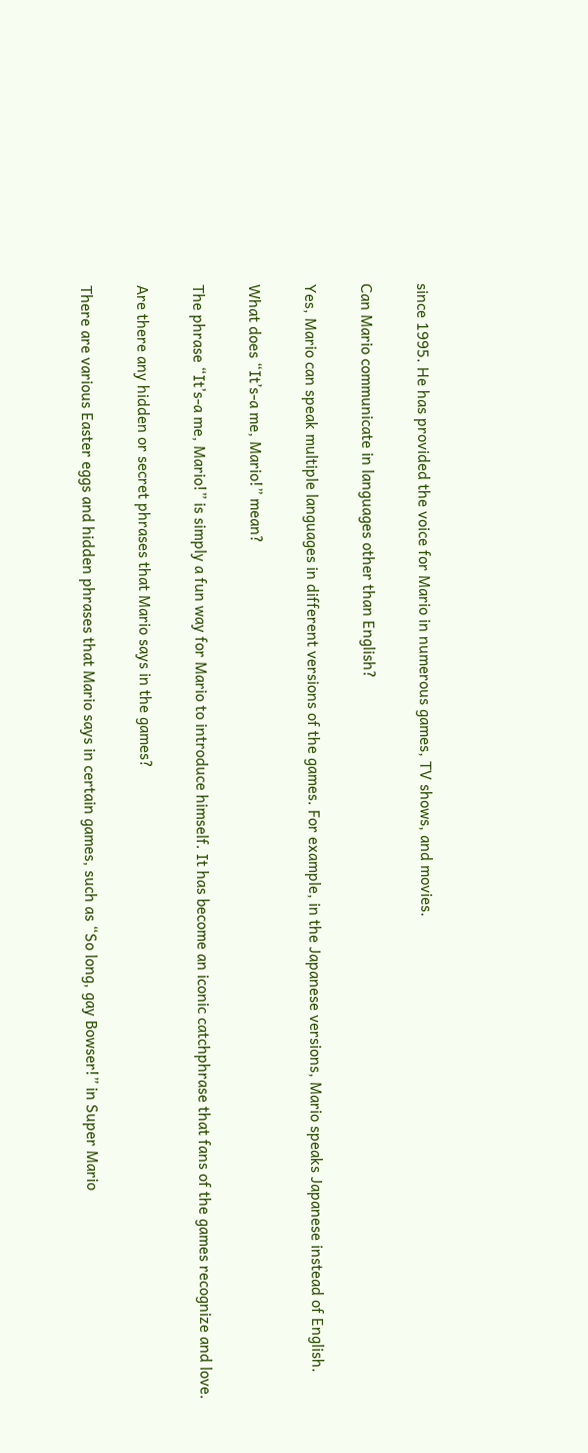since 1995. He has provided the voice for Mario in numerous games, TV shows, and movies.

Can Mario communicate in languages other than English?

Yes, Mario can speak multiple languages in different versions of the games. For example, in the Japanese versions, Mario speaks Japanese instead of English.

What does “It’s-a me, Mario!” mean?

The phrase “It’s-a me, Mario!” is simply a fun way for Mario to introduce himself. It has become an iconic catchphrase that fans of the games recognize and love.

Are there any hidden or secret phrases that Mario says in the games?

There are various Easter eggs and hidden phrases that Mario says in certain games, such as “So long, gay Bowser!” in Super Mario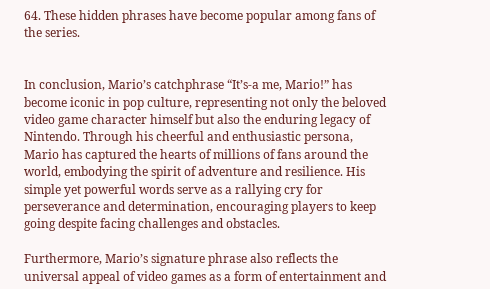64. These hidden phrases have become popular among fans of the series.


In conclusion, Mario’s catchphrase “It’s-a me, Mario!” has become iconic in pop culture, representing not only the beloved video game character himself but also the enduring legacy of Nintendo. Through his cheerful and enthusiastic persona, Mario has captured the hearts of millions of fans around the world, embodying the spirit of adventure and resilience. His simple yet powerful words serve as a rallying cry for perseverance and determination, encouraging players to keep going despite facing challenges and obstacles.

Furthermore, Mario’s signature phrase also reflects the universal appeal of video games as a form of entertainment and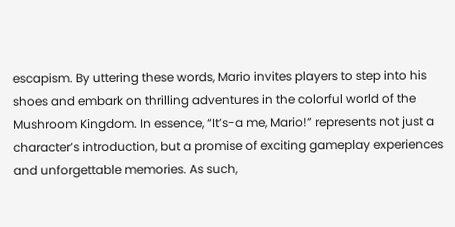escapism. By uttering these words, Mario invites players to step into his shoes and embark on thrilling adventures in the colorful world of the Mushroom Kingdom. In essence, “It’s-a me, Mario!” represents not just a character’s introduction, but a promise of exciting gameplay experiences and unforgettable memories. As such,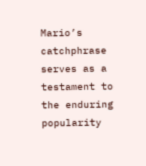Mario’s catchphrase serves as a testament to the enduring popularity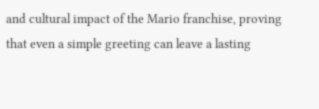and cultural impact of the Mario franchise, proving that even a simple greeting can leave a lasting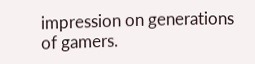impression on generations of gamers.